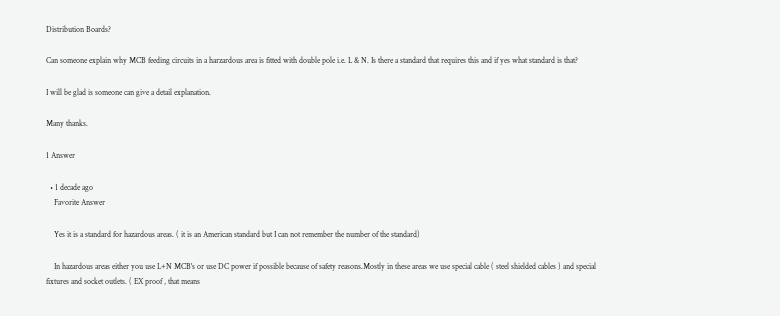Distribution Boards?

Can someone explain why MCB feeding circuits in a harzardous area is fitted with double pole i.e. L & N. Is there a standard that requires this and if yes what standard is that?

I will be glad is someone can give a detail explanation.

Many thanks.

1 Answer

  • 1 decade ago
    Favorite Answer

    Yes it is a standard for hazardous areas. ( it is an American standard but I can not remember the number of the standard)

    In hazardous areas either you use L+N MCB's or use DC power if possible because of safety reasons.Mostly in these areas we use special cable ( steel shielded cables ) and special fixtures and socket outlets. ( EX proof , that means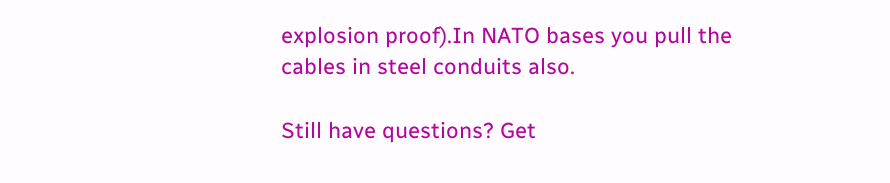explosion proof).In NATO bases you pull the cables in steel conduits also.

Still have questions? Get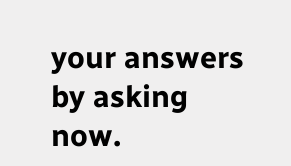your answers by asking now.